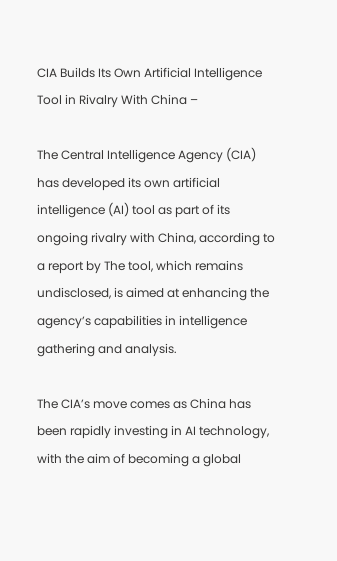CIA Builds Its Own Artificial Intelligence Tool in Rivalry With China –

The Central Intelligence Agency (CIA) has developed its own artificial intelligence (AI) tool as part of its ongoing rivalry with China, according to a report by The tool, which remains undisclosed, is aimed at enhancing the agency’s capabilities in intelligence gathering and analysis.

The CIA’s move comes as China has been rapidly investing in AI technology, with the aim of becoming a global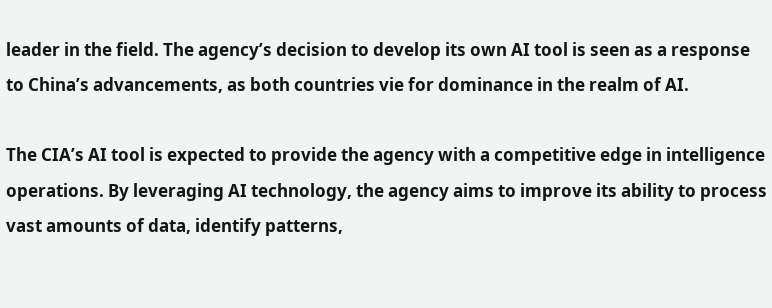leader in the field. The agency’s decision to develop its own AI tool is seen as a response to China’s advancements, as both countries vie for dominance in the realm of AI.

The CIA’s AI tool is expected to provide the agency with a competitive edge in intelligence operations. By leveraging AI technology, the agency aims to improve its ability to process vast amounts of data, identify patterns,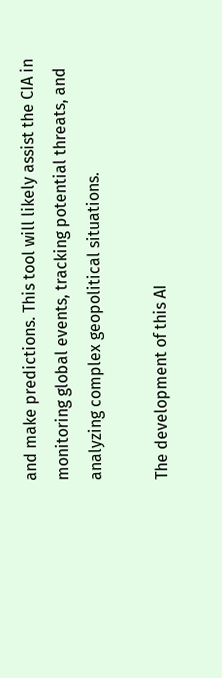and make predictions. This tool will likely assist the CIA in monitoring global events, tracking potential threats, and analyzing complex geopolitical situations.

The development of this AI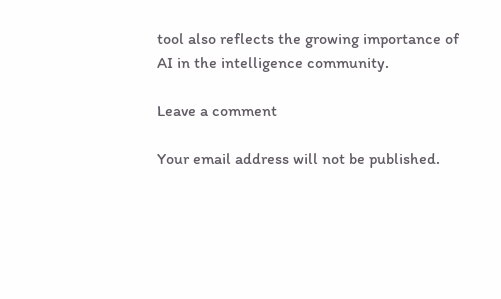tool also reflects the growing importance of AI in the intelligence community.

Leave a comment

Your email address will not be published.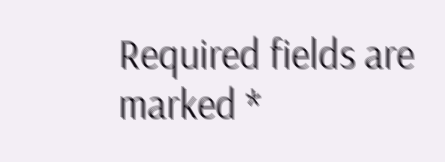Required fields are marked *